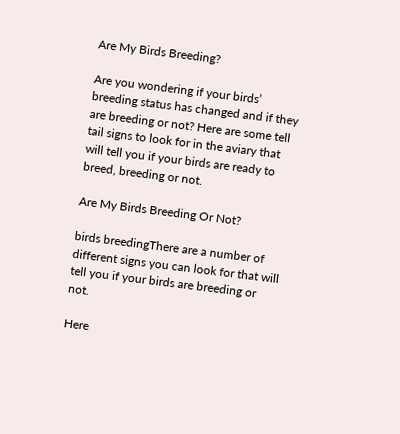Are My Birds Breeding?

Are you wondering if your birds’ breeding status has changed and if they are breeding or not? Here are some tell tail signs to look for in the aviary that will tell you if your birds are ready to breed, breeding or not.

Are My Birds Breeding Or Not?

birds breedingThere are a number of different signs you can look for that will tell you if your birds are breeding or not.

Here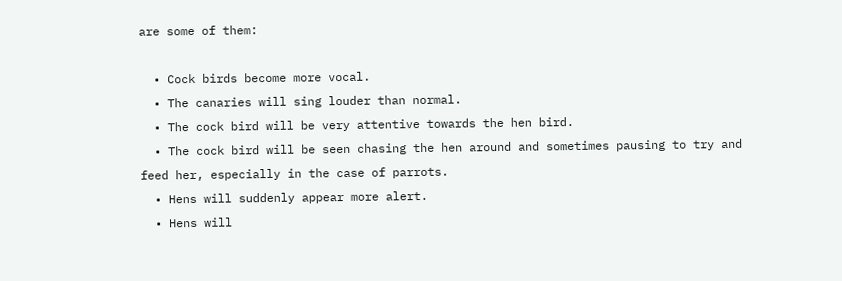are some of them:

  • Cock birds become more vocal.
  • The canaries will sing louder than normal.
  • The cock bird will be very attentive towards the hen bird.
  • The cock bird will be seen chasing the hen around and sometimes pausing to try and feed her, especially in the case of parrots.
  • Hens will suddenly appear more alert.
  • Hens will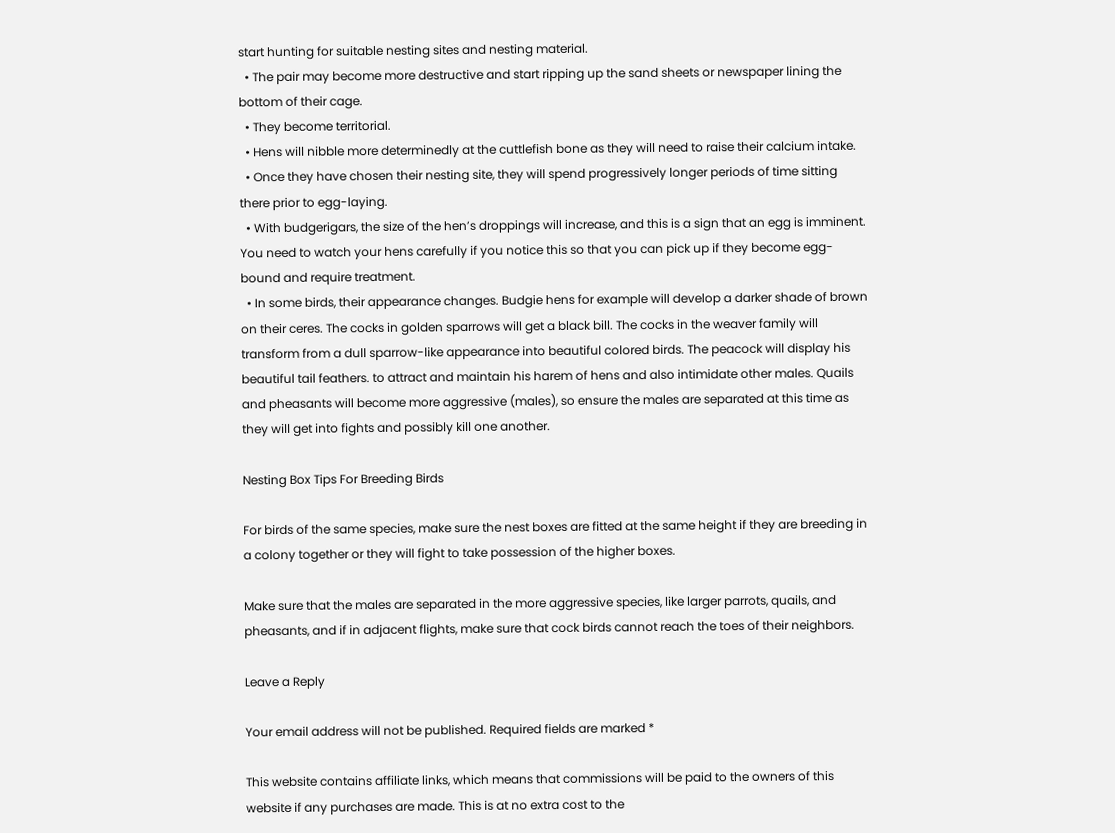start hunting for suitable nesting sites and nesting material.
  • The pair may become more destructive and start ripping up the sand sheets or newspaper lining the bottom of their cage.
  • They become territorial.
  • Hens will nibble more determinedly at the cuttlefish bone as they will need to raise their calcium intake.
  • Once they have chosen their nesting site, they will spend progressively longer periods of time sitting there prior to egg-laying.
  • With budgerigars, the size of the hen’s droppings will increase, and this is a sign that an egg is imminent. You need to watch your hens carefully if you notice this so that you can pick up if they become egg-bound and require treatment.
  • In some birds, their appearance changes. Budgie hens for example will develop a darker shade of brown on their ceres. The cocks in golden sparrows will get a black bill. The cocks in the weaver family will transform from a dull sparrow-like appearance into beautiful colored birds. The peacock will display his beautiful tail feathers. to attract and maintain his harem of hens and also intimidate other males. Quails and pheasants will become more aggressive (males), so ensure the males are separated at this time as they will get into fights and possibly kill one another.

Nesting Box Tips For Breeding Birds

For birds of the same species, make sure the nest boxes are fitted at the same height if they are breeding in a colony together or they will fight to take possession of the higher boxes.

Make sure that the males are separated in the more aggressive species, like larger parrots, quails, and pheasants, and if in adjacent flights, make sure that cock birds cannot reach the toes of their neighbors.

Leave a Reply

Your email address will not be published. Required fields are marked *

This website contains affiliate links, which means that commissions will be paid to the owners of this website if any purchases are made. This is at no extra cost to the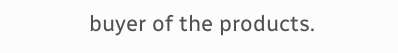buyer of the products.